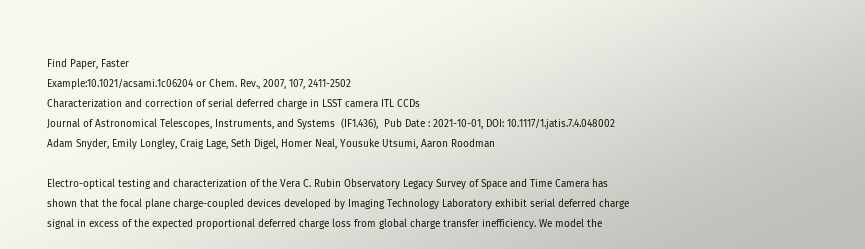Find Paper, Faster
Example:10.1021/acsami.1c06204 or Chem. Rev., 2007, 107, 2411-2502
Characterization and correction of serial deferred charge in LSST camera ITL CCDs
Journal of Astronomical Telescopes, Instruments, and Systems  (IF1.436),  Pub Date : 2021-10-01, DOI: 10.1117/1.jatis.7.4.048002
Adam Snyder, Emily Longley, Craig Lage, Seth Digel, Homer Neal, Yousuke Utsumi, Aaron Roodman

Electro-optical testing and characterization of the Vera C. Rubin Observatory Legacy Survey of Space and Time Camera has shown that the focal plane charge-coupled devices developed by Imaging Technology Laboratory exhibit serial deferred charge signal in excess of the expected proportional deferred charge loss from global charge transfer inefficiency. We model the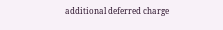additional deferred charge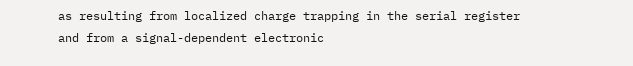as resulting from localized charge trapping in the serial register and from a signal-dependent electronic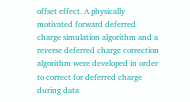offset effect. A physically motivated forward deferred charge simulation algorithm and a reverse deferred charge correction algorithm were developed in order to correct for deferred charge during data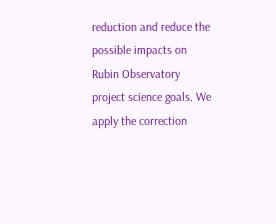reduction and reduce the possible impacts on Rubin Observatory project science goals. We apply the correction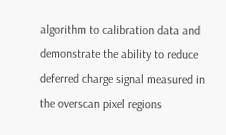algorithm to calibration data and demonstrate the ability to reduce deferred charge signal measured in the overscan pixel regions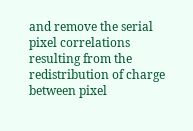and remove the serial pixel correlations resulting from the redistribution of charge between pixel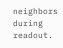neighbors during readout.